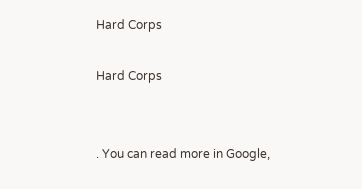Hard Corps

Hard Corps


. You can read more in Google,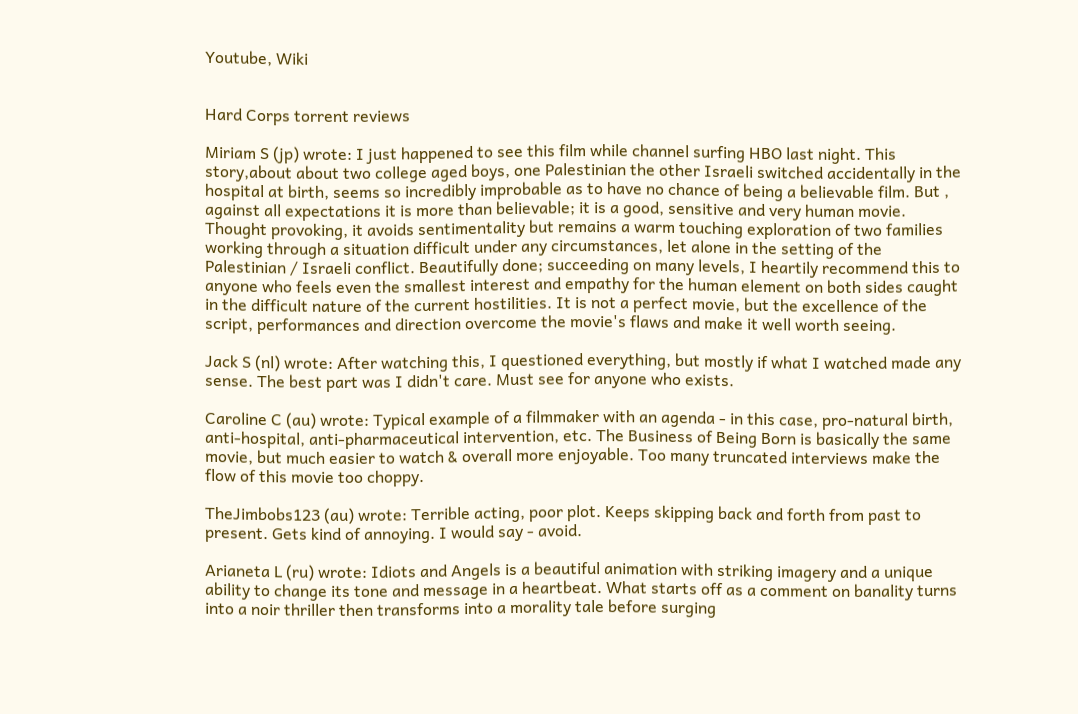Youtube, Wiki


Hard Corps torrent reviews

Miriam S (jp) wrote: I just happened to see this film while channel surfing HBO last night. This story,about about two college aged boys, one Palestinian the other Israeli switched accidentally in the hospital at birth, seems so incredibly improbable as to have no chance of being a believable film. But , against all expectations it is more than believable; it is a good, sensitive and very human movie. Thought provoking, it avoids sentimentality but remains a warm touching exploration of two families working through a situation difficult under any circumstances, let alone in the setting of the Palestinian / Israeli conflict. Beautifully done; succeeding on many levels, I heartily recommend this to anyone who feels even the smallest interest and empathy for the human element on both sides caught in the difficult nature of the current hostilities. It is not a perfect movie, but the excellence of the script, performances and direction overcome the movie's flaws and make it well worth seeing.

Jack S (nl) wrote: After watching this, I questioned everything, but mostly if what I watched made any sense. The best part was I didn't care. Must see for anyone who exists.

Caroline C (au) wrote: Typical example of a filmmaker with an agenda - in this case, pro-natural birth, anti-hospital, anti-pharmaceutical intervention, etc. The Business of Being Born is basically the same movie, but much easier to watch & overall more enjoyable. Too many truncated interviews make the flow of this movie too choppy.

TheJimbobs123 (au) wrote: Terrible acting, poor plot. Keeps skipping back and forth from past to present. Gets kind of annoying. I would say - avoid.

Arianeta L (ru) wrote: Idiots and Angels is a beautiful animation with striking imagery and a unique ability to change its tone and message in a heartbeat. What starts off as a comment on banality turns into a noir thriller then transforms into a morality tale before surging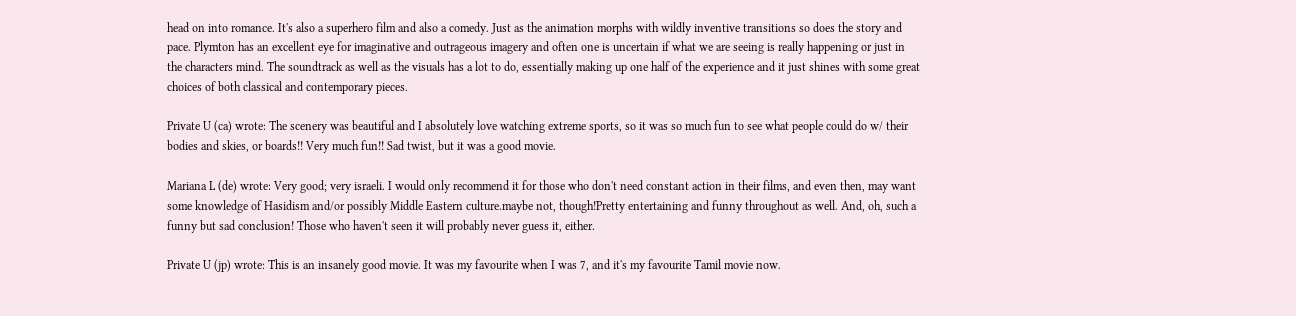head on into romance. It's also a superhero film and also a comedy. Just as the animation morphs with wildly inventive transitions so does the story and pace. Plymton has an excellent eye for imaginative and outrageous imagery and often one is uncertain if what we are seeing is really happening or just in the characters mind. The soundtrack as well as the visuals has a lot to do, essentially making up one half of the experience and it just shines with some great choices of both classical and contemporary pieces.

Private U (ca) wrote: The scenery was beautiful and I absolutely love watching extreme sports, so it was so much fun to see what people could do w/ their bodies and skies, or boards!! Very much fun!! Sad twist, but it was a good movie.

Mariana L (de) wrote: Very good; very israeli. I would only recommend it for those who don't need constant action in their films, and even then, may want some knowledge of Hasidism and/or possibly Middle Eastern culture.maybe not, though!Pretty entertaining and funny throughout as well. And, oh, such a funny but sad conclusion! Those who haven't seen it will probably never guess it, either.

Private U (jp) wrote: This is an insanely good movie. It was my favourite when I was 7, and it's my favourite Tamil movie now.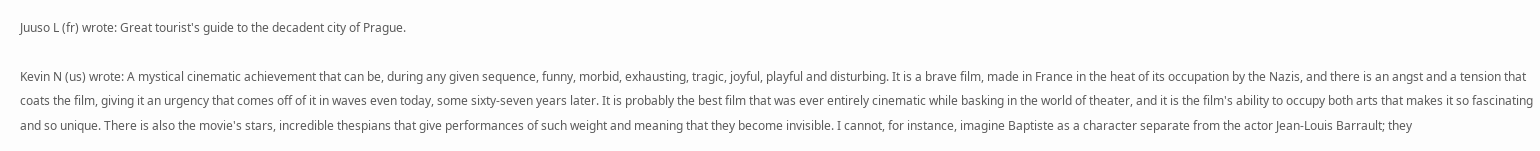Juuso L (fr) wrote: Great tourist's guide to the decadent city of Prague.

Kevin N (us) wrote: A mystical cinematic achievement that can be, during any given sequence, funny, morbid, exhausting, tragic, joyful, playful and disturbing. It is a brave film, made in France in the heat of its occupation by the Nazis, and there is an angst and a tension that coats the film, giving it an urgency that comes off of it in waves even today, some sixty-seven years later. It is probably the best film that was ever entirely cinematic while basking in the world of theater, and it is the film's ability to occupy both arts that makes it so fascinating and so unique. There is also the movie's stars, incredible thespians that give performances of such weight and meaning that they become invisible. I cannot, for instance, imagine Baptiste as a character separate from the actor Jean-Louis Barrault; they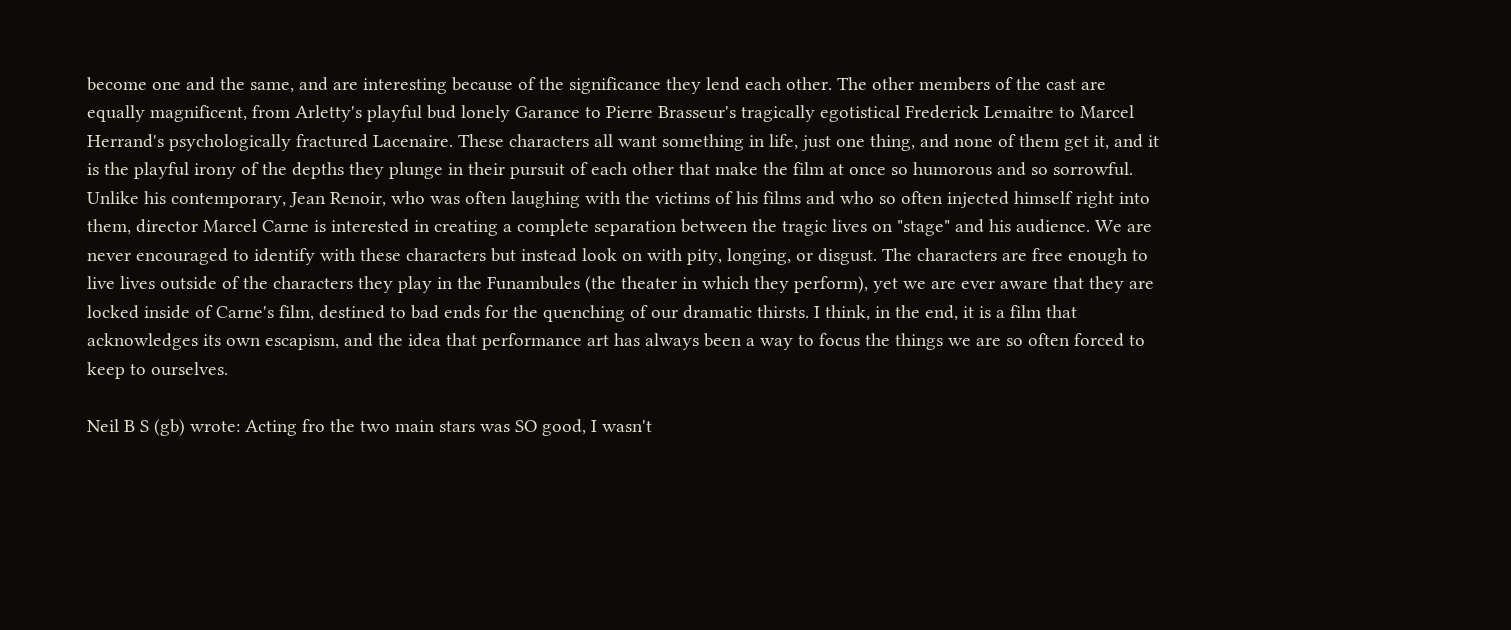become one and the same, and are interesting because of the significance they lend each other. The other members of the cast are equally magnificent, from Arletty's playful bud lonely Garance to Pierre Brasseur's tragically egotistical Frederick Lemaitre to Marcel Herrand's psychologically fractured Lacenaire. These characters all want something in life, just one thing, and none of them get it, and it is the playful irony of the depths they plunge in their pursuit of each other that make the film at once so humorous and so sorrowful. Unlike his contemporary, Jean Renoir, who was often laughing with the victims of his films and who so often injected himself right into them, director Marcel Carne is interested in creating a complete separation between the tragic lives on "stage" and his audience. We are never encouraged to identify with these characters but instead look on with pity, longing, or disgust. The characters are free enough to live lives outside of the characters they play in the Funambules (the theater in which they perform), yet we are ever aware that they are locked inside of Carne's film, destined to bad ends for the quenching of our dramatic thirsts. I think, in the end, it is a film that acknowledges its own escapism, and the idea that performance art has always been a way to focus the things we are so often forced to keep to ourselves.

Neil B S (gb) wrote: Acting fro the two main stars was SO good, I wasn't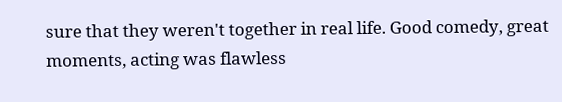sure that they weren't together in real life. Good comedy, great moments, acting was flawless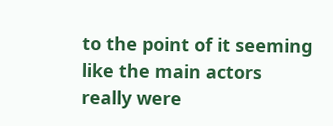to the point of it seeming like the main actors really were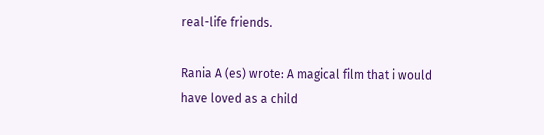real-life friends.

Rania A (es) wrote: A magical film that i would have loved as a child